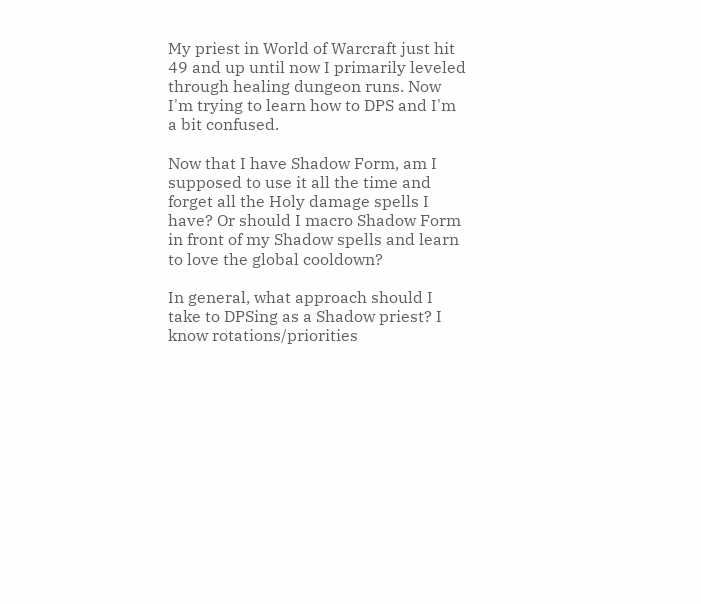My priest in World of Warcraft just hit 49 and up until now I primarily leveled through healing dungeon runs. Now I'm trying to learn how to DPS and I'm a bit confused.

Now that I have Shadow Form, am I supposed to use it all the time and forget all the Holy damage spells I have? Or should I macro Shadow Form in front of my Shadow spells and learn to love the global cooldown?

In general, what approach should I take to DPSing as a Shadow priest? I know rotations/priorities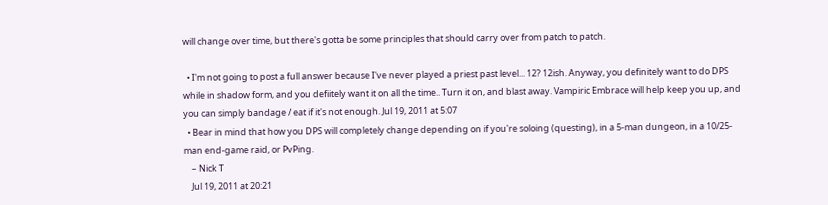will change over time, but there's gotta be some principles that should carry over from patch to patch.

  • I'm not going to post a full answer because I've never played a priest past level... 12? 12ish. Anyway, you definitely want to do DPS while in shadow form, and you defiitely want it on all the time.. Turn it on, and blast away. Vampiric Embrace will help keep you up, and you can simply bandage / eat if it's not enough. Jul 19, 2011 at 5:07
  • Bear in mind that how you DPS will completely change depending on if you're soloing (questing), in a 5-man dungeon, in a 10/25-man end-game raid, or PvPing.
    – Nick T
    Jul 19, 2011 at 20:21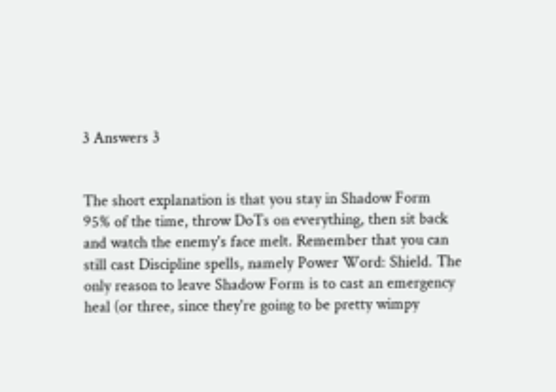3 Answers 3


The short explanation is that you stay in Shadow Form 95% of the time, throw DoTs on everything, then sit back and watch the enemy's face melt. Remember that you can still cast Discipline spells, namely Power Word: Shield. The only reason to leave Shadow Form is to cast an emergency heal (or three, since they're going to be pretty wimpy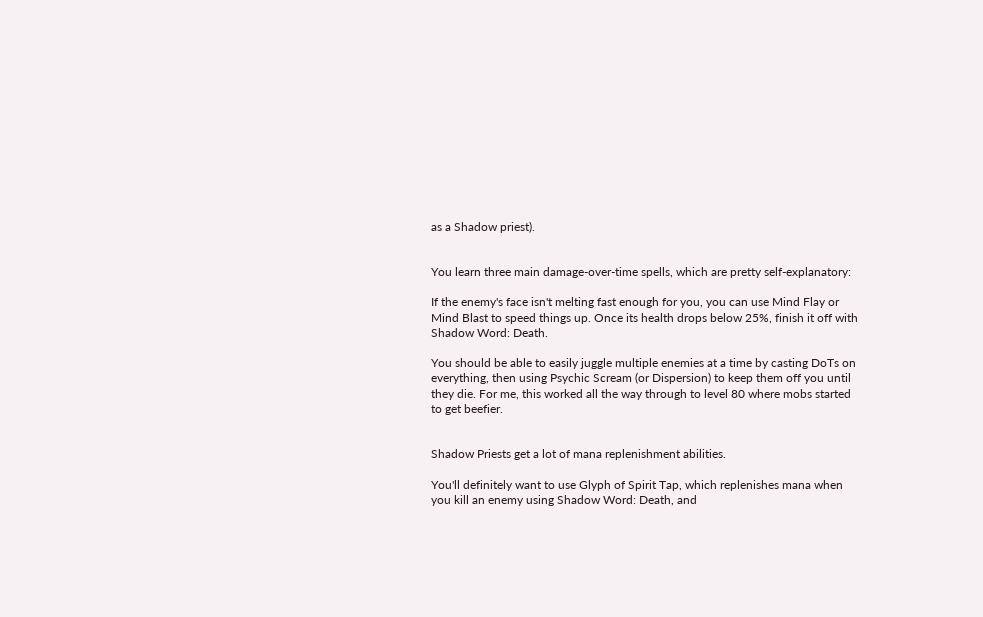as a Shadow priest).


You learn three main damage-over-time spells, which are pretty self-explanatory:

If the enemy's face isn't melting fast enough for you, you can use Mind Flay or Mind Blast to speed things up. Once its health drops below 25%, finish it off with Shadow Word: Death.

You should be able to easily juggle multiple enemies at a time by casting DoTs on everything, then using Psychic Scream (or Dispersion) to keep them off you until they die. For me, this worked all the way through to level 80 where mobs started to get beefier.


Shadow Priests get a lot of mana replenishment abilities.

You'll definitely want to use Glyph of Spirit Tap, which replenishes mana when you kill an enemy using Shadow Word: Death, and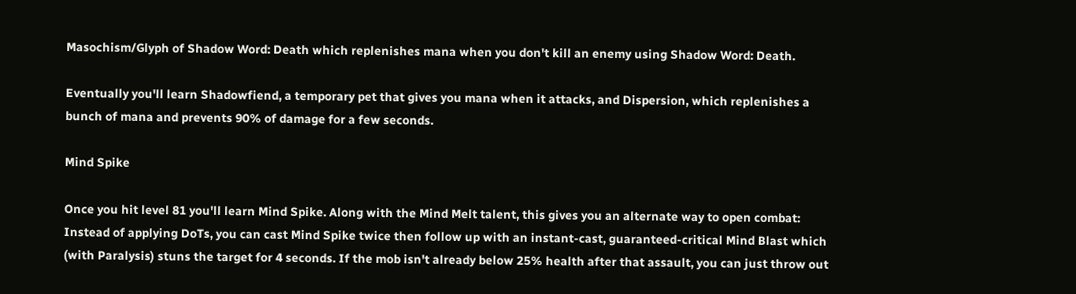Masochism/Glyph of Shadow Word: Death which replenishes mana when you don't kill an enemy using Shadow Word: Death.

Eventually you'll learn Shadowfiend, a temporary pet that gives you mana when it attacks, and Dispersion, which replenishes a bunch of mana and prevents 90% of damage for a few seconds.

Mind Spike

Once you hit level 81 you'll learn Mind Spike. Along with the Mind Melt talent, this gives you an alternate way to open combat: Instead of applying DoTs, you can cast Mind Spike twice then follow up with an instant-cast, guaranteed-critical Mind Blast which (with Paralysis) stuns the target for 4 seconds. If the mob isn't already below 25% health after that assault, you can just throw out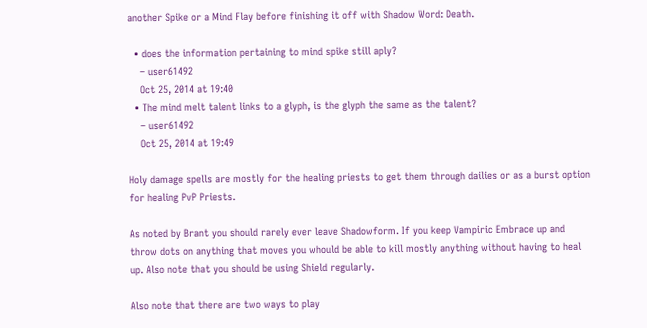another Spike or a Mind Flay before finishing it off with Shadow Word: Death.

  • does the information pertaining to mind spike still aply?
    – user61492
    Oct 25, 2014 at 19:40
  • The mind melt talent links to a glyph, is the glyph the same as the talent?
    – user61492
    Oct 25, 2014 at 19:49

Holy damage spells are mostly for the healing priests to get them through dailies or as a burst option for healing PvP Priests.

As noted by Brant you should rarely ever leave Shadowform. If you keep Vampiric Embrace up and throw dots on anything that moves you whould be able to kill mostly anything without having to heal up. Also note that you should be using Shield regularly.

Also note that there are two ways to play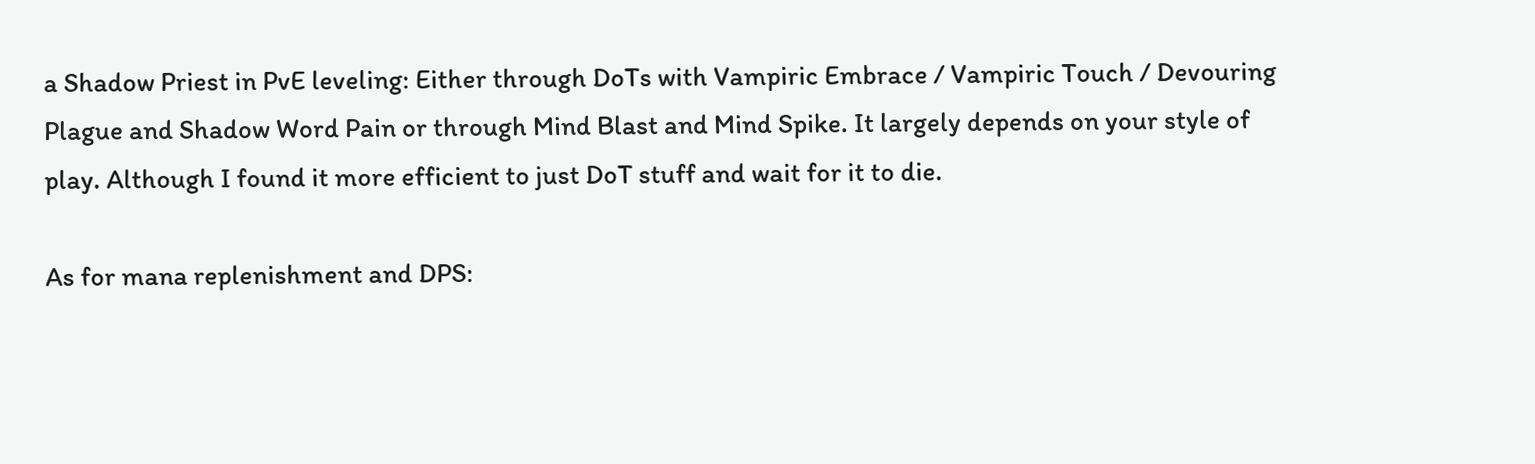a Shadow Priest in PvE leveling: Either through DoTs with Vampiric Embrace / Vampiric Touch / Devouring Plague and Shadow Word Pain or through Mind Blast and Mind Spike. It largely depends on your style of play. Although I found it more efficient to just DoT stuff and wait for it to die.

As for mana replenishment and DPS: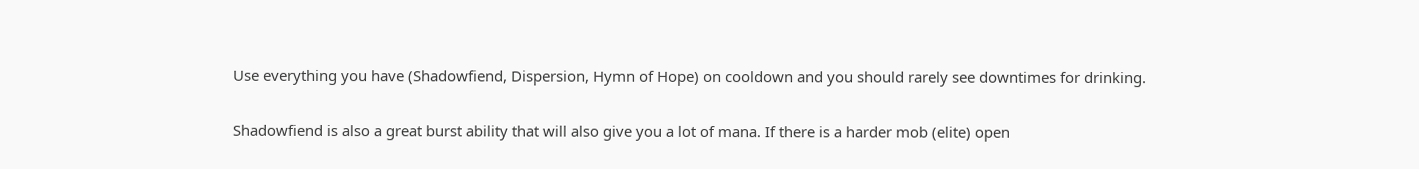Use everything you have (Shadowfiend, Dispersion, Hymn of Hope) on cooldown and you should rarely see downtimes for drinking.

Shadowfiend is also a great burst ability that will also give you a lot of mana. If there is a harder mob (elite) open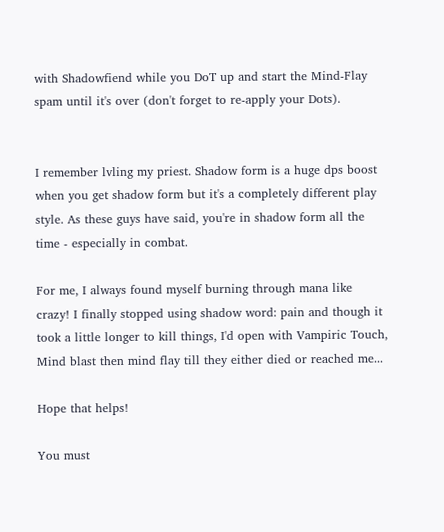with Shadowfiend while you DoT up and start the Mind-Flay spam until it's over (don't forget to re-apply your Dots).


I remember lvling my priest. Shadow form is a huge dps boost when you get shadow form but it's a completely different play style. As these guys have said, you're in shadow form all the time - especially in combat.

For me, I always found myself burning through mana like crazy! I finally stopped using shadow word: pain and though it took a little longer to kill things, I'd open with Vampiric Touch, Mind blast then mind flay till they either died or reached me...

Hope that helps!

You must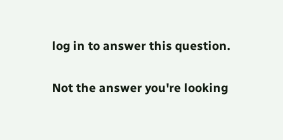log in to answer this question.

Not the answer you're looking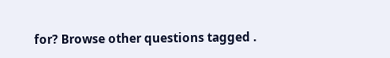for? Browse other questions tagged .